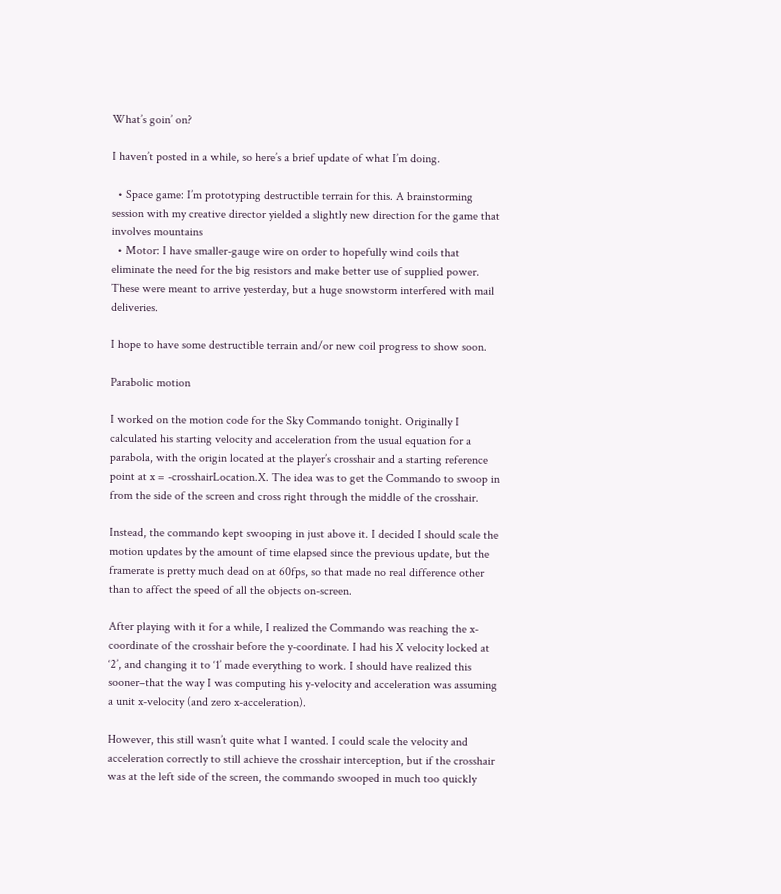What’s goin’ on?

I haven’t posted in a while, so here’s a brief update of what I’m doing.

  • Space game: I’m prototyping destructible terrain for this. A brainstorming session with my creative director yielded a slightly new direction for the game that involves mountains
  • Motor: I have smaller-gauge wire on order to hopefully wind coils that eliminate the need for the big resistors and make better use of supplied power. These were meant to arrive yesterday, but a huge snowstorm interfered with mail deliveries.

I hope to have some destructible terrain and/or new coil progress to show soon.

Parabolic motion

I worked on the motion code for the Sky Commando tonight. Originally I calculated his starting velocity and acceleration from the usual equation for a parabola, with the origin located at the player’s crosshair and a starting reference point at x = -crosshairLocation.X. The idea was to get the Commando to swoop in from the side of the screen and cross right through the middle of the crosshair.

Instead, the commando kept swooping in just above it. I decided I should scale the motion updates by the amount of time elapsed since the previous update, but the framerate is pretty much dead on at 60fps, so that made no real difference other than to affect the speed of all the objects on-screen.

After playing with it for a while, I realized the Commando was reaching the x-coordinate of the crosshair before the y-coordinate. I had his X velocity locked at ‘2’, and changing it to ‘1’ made everything to work. I should have realized this sooner–that the way I was computing his y-velocity and acceleration was assuming a unit x-velocity (and zero x-acceleration).

However, this still wasn’t quite what I wanted. I could scale the velocity and acceleration correctly to still achieve the crosshair interception, but if the crosshair was at the left side of the screen, the commando swooped in much too quickly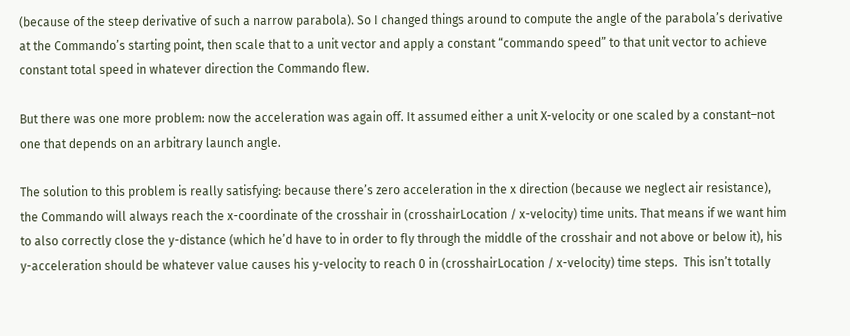(because of the steep derivative of such a narrow parabola). So I changed things around to compute the angle of the parabola’s derivative at the Commando’s starting point, then scale that to a unit vector and apply a constant “commando speed” to that unit vector to achieve constant total speed in whatever direction the Commando flew.

But there was one more problem: now the acceleration was again off. It assumed either a unit X-velocity or one scaled by a constant–not one that depends on an arbitrary launch angle.

The solution to this problem is really satisfying: because there’s zero acceleration in the x direction (because we neglect air resistance), the Commando will always reach the x-coordinate of the crosshair in (crosshairLocation / x-velocity) time units. That means if we want him to also correctly close the y-distance (which he’d have to in order to fly through the middle of the crosshair and not above or below it), his y-acceleration should be whatever value causes his y-velocity to reach 0 in (crosshairLocation / x-velocity) time steps.  This isn’t totally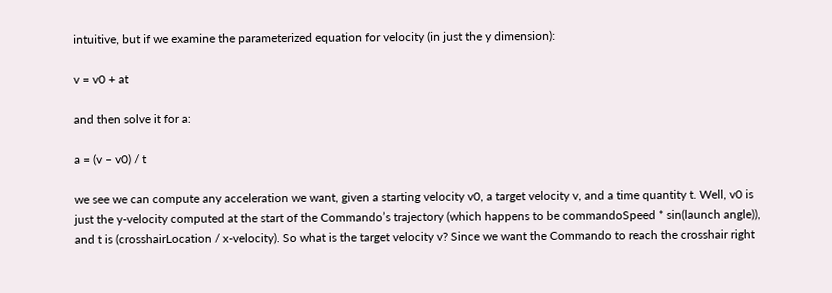intuitive, but if we examine the parameterized equation for velocity (in just the y dimension):

v = v0 + at

and then solve it for a:

a = (v – v0) / t

we see we can compute any acceleration we want, given a starting velocity v0, a target velocity v, and a time quantity t. Well, v0 is just the y-velocity computed at the start of the Commando’s trajectory (which happens to be commandoSpeed * sin(launch angle)), and t is (crosshairLocation / x-velocity). So what is the target velocity v? Since we want the Commando to reach the crosshair right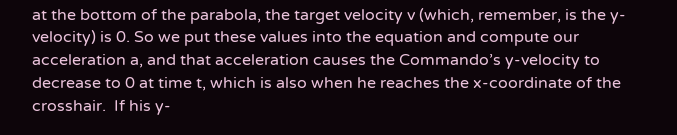at the bottom of the parabola, the target velocity v (which, remember, is the y-velocity) is 0. So we put these values into the equation and compute our acceleration a, and that acceleration causes the Commando’s y-velocity to decrease to 0 at time t, which is also when he reaches the x-coordinate of the crosshair.  If his y-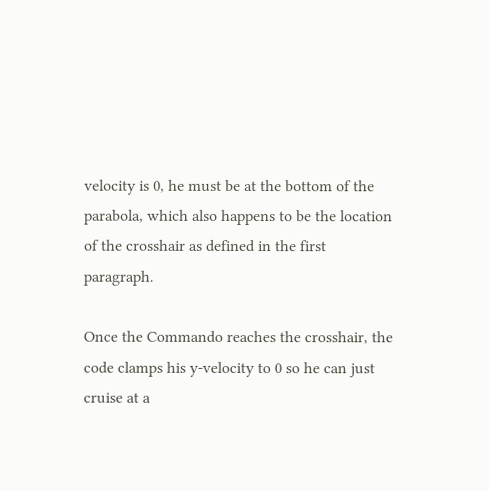velocity is 0, he must be at the bottom of the parabola, which also happens to be the location of the crosshair as defined in the first paragraph.

Once the Commando reaches the crosshair, the code clamps his y-velocity to 0 so he can just cruise at a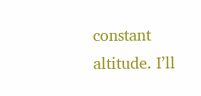constant altitude. I’ll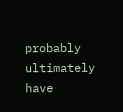probably ultimately have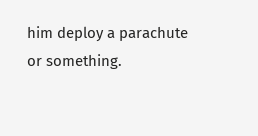him deploy a parachute or something.